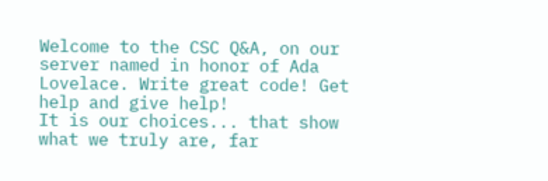Welcome to the CSC Q&A, on our server named in honor of Ada Lovelace. Write great code! Get help and give help!
It is our choices... that show what we truly are, far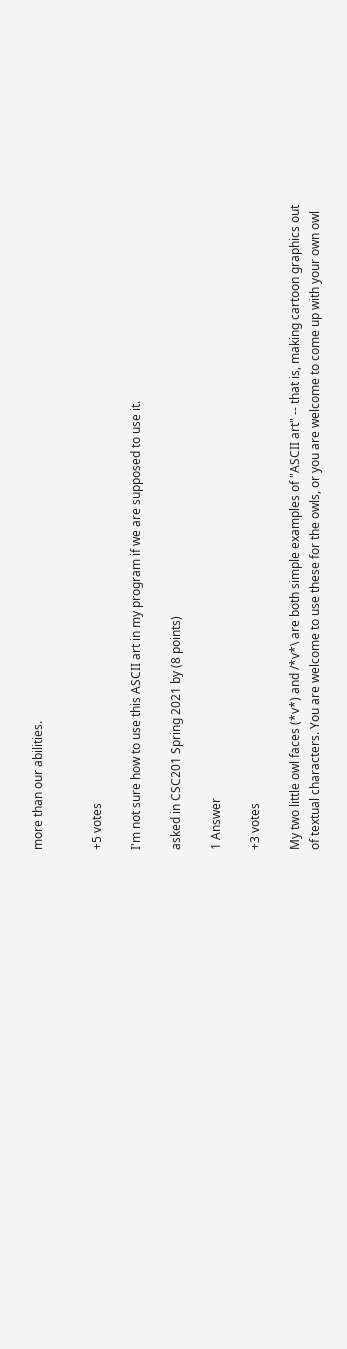more than our abilities.


+5 votes

I'm not sure how to use this ASCII art in my program if we are supposed to use it.

asked in CSC201 Spring 2021 by (8 points)

1 Answer

+3 votes

My two little owl faces (*v*) and /*v*\ are both simple examples of "ASCII art" -- that is, making cartoon graphics out of textual characters. You are welcome to use these for the owls, or you are welcome to come up with your own owl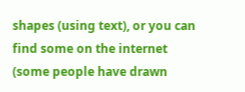shapes (using text), or you can find some on the internet (some people have drawn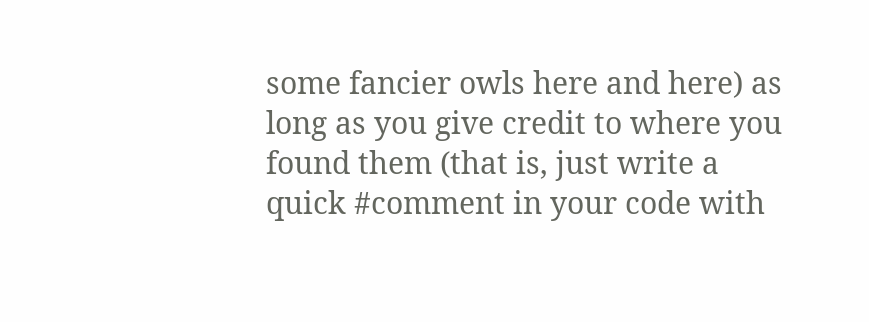some fancier owls here and here) as long as you give credit to where you found them (that is, just write a quick #comment in your code with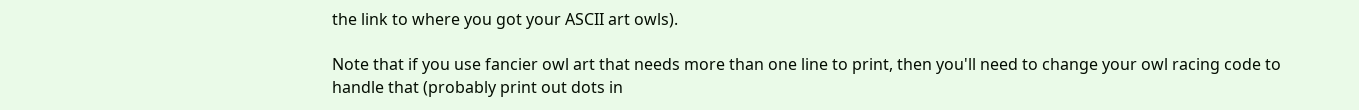the link to where you got your ASCII art owls).

Note that if you use fancier owl art that needs more than one line to print, then you'll need to change your owl racing code to handle that (probably print out dots in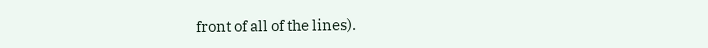front of all of the lines).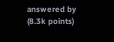answered by (8.3k points)